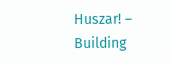Huszar! – Building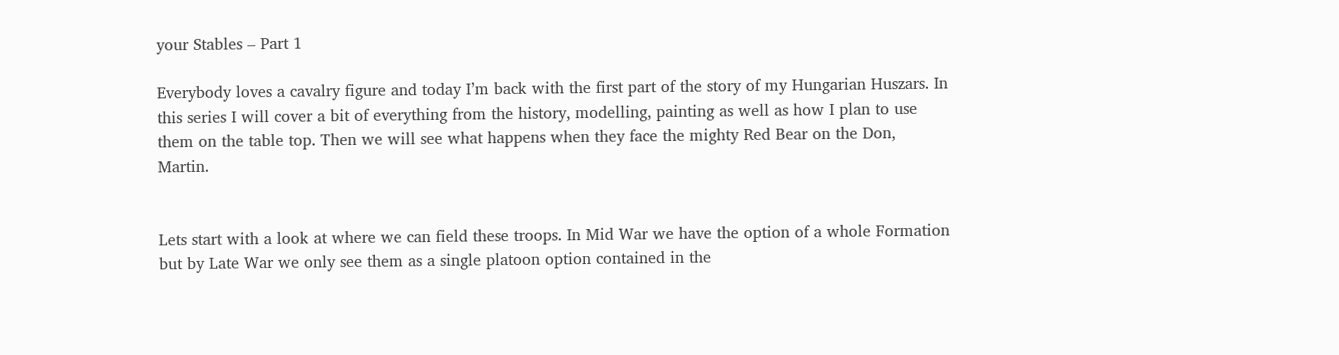your Stables – Part 1

Everybody loves a cavalry figure and today I’m back with the first part of the story of my Hungarian Huszars. In this series I will cover a bit of everything from the history, modelling, painting as well as how I plan to use them on the table top. Then we will see what happens when they face the mighty Red Bear on the Don, Martin.


Lets start with a look at where we can field these troops. In Mid War we have the option of a whole Formation but by Late War we only see them as a single platoon option contained in the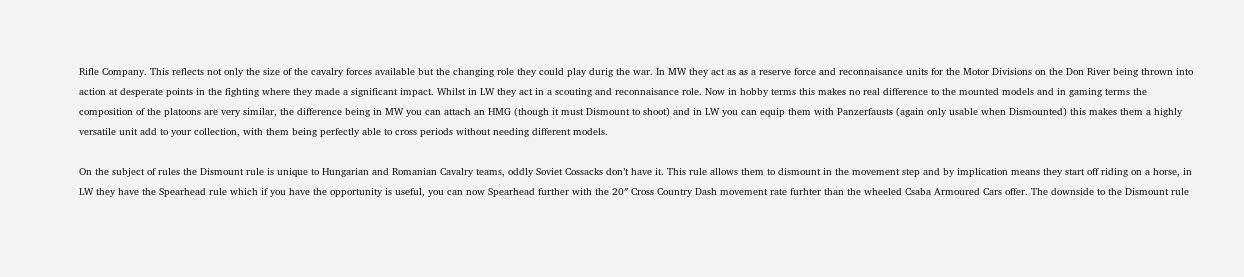Rifle Company. This reflects not only the size of the cavalry forces available but the changing role they could play durig the war. In MW they act as as a reserve force and reconnaisance units for the Motor Divisions on the Don River being thrown into action at desperate points in the fighting where they made a significant impact. Whilst in LW they act in a scouting and reconnaisance role. Now in hobby terms this makes no real difference to the mounted models and in gaming terms the composition of the platoons are very similar, the difference being in MW you can attach an HMG (though it must Dismount to shoot) and in LW you can equip them with Panzerfausts (again only usable when Dismounted) this makes them a highly versatile unit add to your collection, with them being perfectly able to cross periods without needing different models.

On the subject of rules the Dismount rule is unique to Hungarian and Romanian Cavalry teams, oddly Soviet Cossacks don’t have it. This rule allows them to dismount in the movement step and by implication means they start off riding on a horse, in LW they have the Spearhead rule which if you have the opportunity is useful, you can now Spearhead further with the 20″ Cross Country Dash movement rate furhter than the wheeled Csaba Armoured Cars offer. The downside to the Dismount rule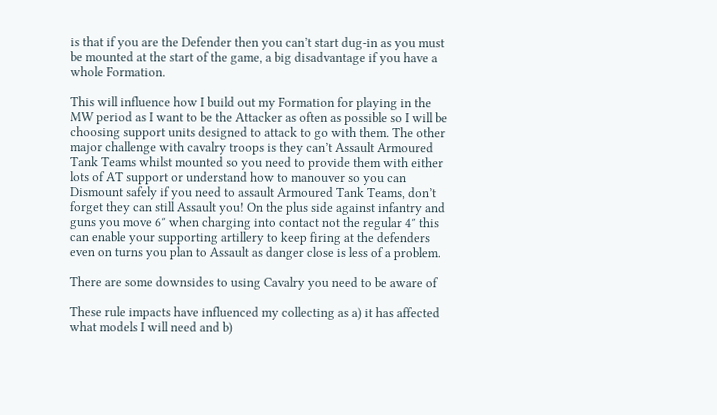is that if you are the Defender then you can’t start dug-in as you must be mounted at the start of the game, a big disadvantage if you have a whole Formation.

This will influence how I build out my Formation for playing in the MW period as I want to be the Attacker as often as possible so I will be choosing support units designed to attack to go with them. The other major challenge with cavalry troops is they can’t Assault Armoured Tank Teams whilst mounted so you need to provide them with either lots of AT support or understand how to manouver so you can Dismount safely if you need to assault Armoured Tank Teams, don’t forget they can still Assault you! On the plus side against infantry and guns you move 6″ when charging into contact not the regular 4″ this can enable your supporting artillery to keep firing at the defenders even on turns you plan to Assault as danger close is less of a problem.

There are some downsides to using Cavalry you need to be aware of

These rule impacts have influenced my collecting as a) it has affected what models I will need and b)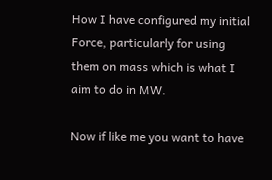How I have configured my initial Force, particularly for using them on mass which is what I aim to do in MW.

Now if like me you want to have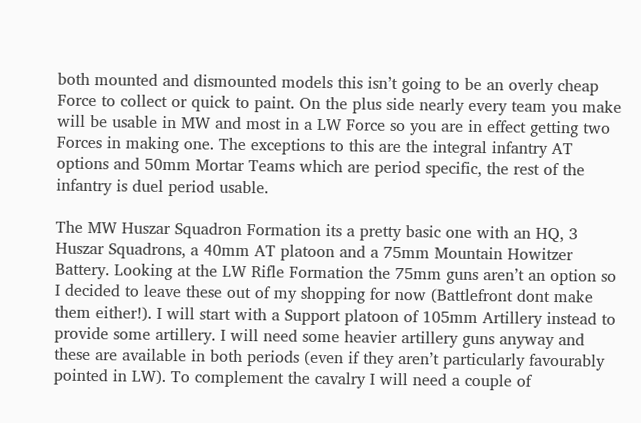both mounted and dismounted models this isn’t going to be an overly cheap Force to collect or quick to paint. On the plus side nearly every team you make will be usable in MW and most in a LW Force so you are in effect getting two Forces in making one. The exceptions to this are the integral infantry AT options and 50mm Mortar Teams which are period specific, the rest of the infantry is duel period usable.

The MW Huszar Squadron Formation its a pretty basic one with an HQ, 3 Huszar Squadrons, a 40mm AT platoon and a 75mm Mountain Howitzer Battery. Looking at the LW Rifle Formation the 75mm guns aren’t an option so I decided to leave these out of my shopping for now (Battlefront dont make them either!). I will start with a Support platoon of 105mm Artillery instead to provide some artillery. I will need some heavier artillery guns anyway and these are available in both periods (even if they aren’t particularly favourably pointed in LW). To complement the cavalry I will need a couple of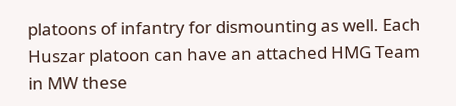platoons of infantry for dismounting as well. Each Huszar platoon can have an attached HMG Team in MW these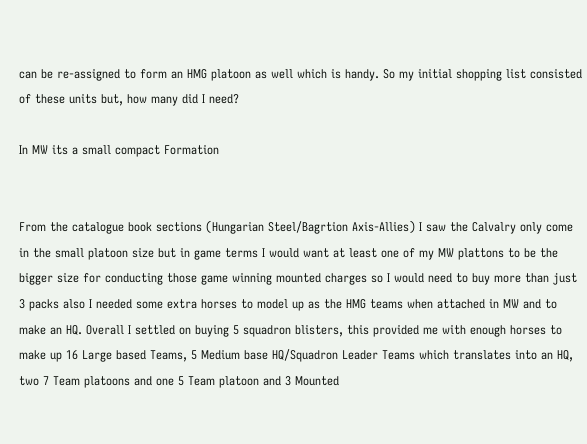can be re-assigned to form an HMG platoon as well which is handy. So my initial shopping list consisted of these units but, how many did I need?

In MW its a small compact Formation


From the catalogue book sections (Hungarian Steel/Bagrtion Axis-Allies) I saw the Calvalry only come in the small platoon size but in game terms I would want at least one of my MW plattons to be the bigger size for conducting those game winning mounted charges so I would need to buy more than just 3 packs also I needed some extra horses to model up as the HMG teams when attached in MW and to make an HQ. Overall I settled on buying 5 squadron blisters, this provided me with enough horses to make up 16 Large based Teams, 5 Medium base HQ/Squadron Leader Teams which translates into an HQ, two 7 Team platoons and one 5 Team platoon and 3 Mounted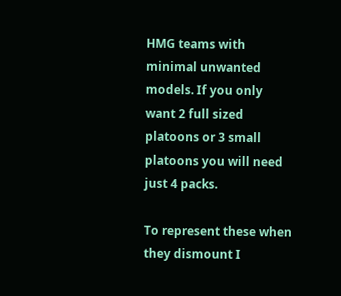HMG teams with minimal unwanted models. If you only want 2 full sized platoons or 3 small platoons you will need just 4 packs.

To represent these when they dismount I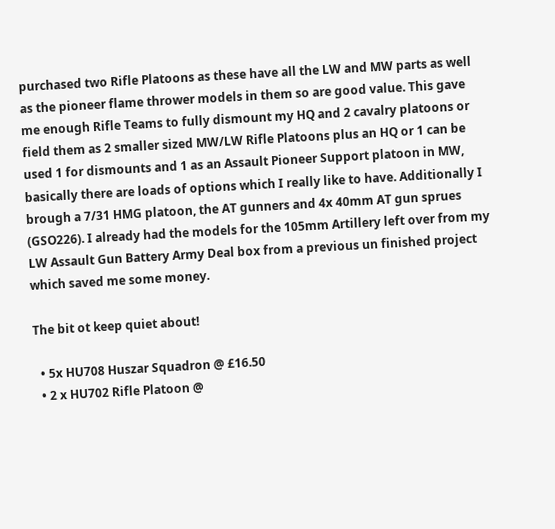purchased two Rifle Platoons as these have all the LW and MW parts as well as the pioneer flame thrower models in them so are good value. This gave me enough Rifle Teams to fully dismount my HQ and 2 cavalry platoons or field them as 2 smaller sized MW/LW Rifle Platoons plus an HQ or 1 can be used 1 for dismounts and 1 as an Assault Pioneer Support platoon in MW, basically there are loads of options which I really like to have. Additionally I brough a 7/31 HMG platoon, the AT gunners and 4x 40mm AT gun sprues (GSO226). I already had the models for the 105mm Artillery left over from my LW Assault Gun Battery Army Deal box from a previous un finished project which saved me some money.

The bit ot keep quiet about!

  • 5x HU708 Huszar Squadron @ £16.50
  • 2 x HU702 Rifle Platoon @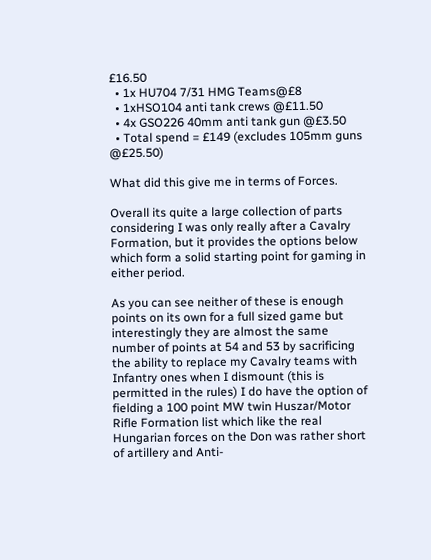£16.50
  • 1x HU704 7/31 HMG Teams@£8
  • 1xHSO104 anti tank crews @£11.50
  • 4x GSO226 40mm anti tank gun @£3.50
  • Total spend = £149 (excludes 105mm guns @£25.50)

What did this give me in terms of Forces.

Overall its quite a large collection of parts considering I was only really after a Cavalry Formation, but it provides the options below which form a solid starting point for gaming in either period.

As you can see neither of these is enough points on its own for a full sized game but interestingly they are almost the same number of points at 54 and 53 by sacrificing the ability to replace my Cavalry teams with Infantry ones when I dismount (this is permitted in the rules) I do have the option of fielding a 100 point MW twin Huszar/Motor Rifle Formation list which like the real Hungarian forces on the Don was rather short of artillery and Anti-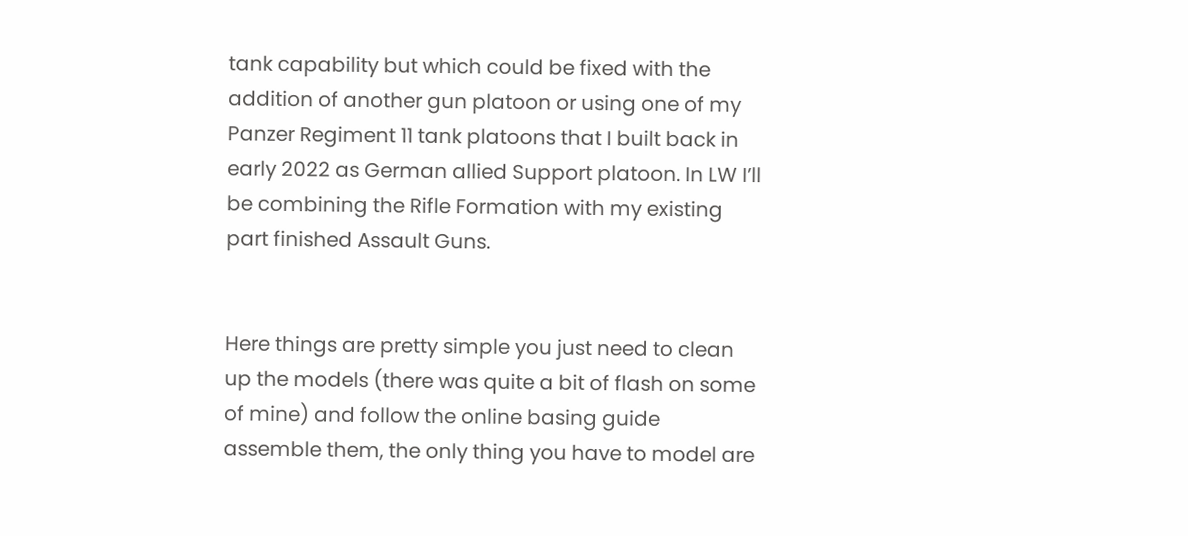tank capability but which could be fixed with the addition of another gun platoon or using one of my Panzer Regiment 11 tank platoons that I built back in early 2022 as German allied Support platoon. In LW I’ll be combining the Rifle Formation with my existing part finished Assault Guns.


Here things are pretty simple you just need to clean up the models (there was quite a bit of flash on some of mine) and follow the online basing guide assemble them, the only thing you have to model are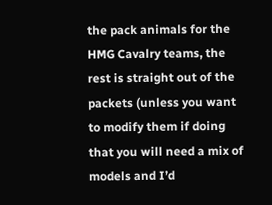the pack animals for the HMG Cavalry teams, the rest is straight out of the packets (unless you want to modify them if doing that you will need a mix of models and I’d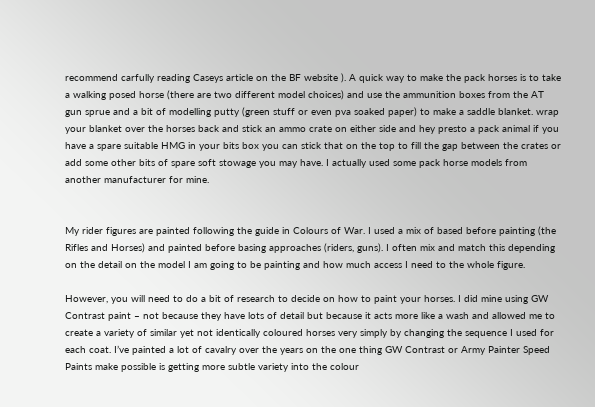recommend carfully reading Caseys article on the BF website ). A quick way to make the pack horses is to take a walking posed horse (there are two different model choices) and use the ammunition boxes from the AT gun sprue and a bit of modelling putty (green stuff or even pva soaked paper) to make a saddle blanket. wrap your blanket over the horses back and stick an ammo crate on either side and hey presto a pack animal if you have a spare suitable HMG in your bits box you can stick that on the top to fill the gap between the crates or add some other bits of spare soft stowage you may have. I actually used some pack horse models from another manufacturer for mine.


My rider figures are painted following the guide in Colours of War. I used a mix of based before painting (the Rifles and Horses) and painted before basing approaches (riders, guns). I often mix and match this depending on the detail on the model I am going to be painting and how much access I need to the whole figure.

However, you will need to do a bit of research to decide on how to paint your horses. I did mine using GW Contrast paint – not because they have lots of detail but because it acts more like a wash and allowed me to create a variety of similar yet not identically coloured horses very simply by changing the sequence I used for each coat. I’ve painted a lot of cavalry over the years on the one thing GW Contrast or Army Painter Speed Paints make possible is getting more subtle variety into the colour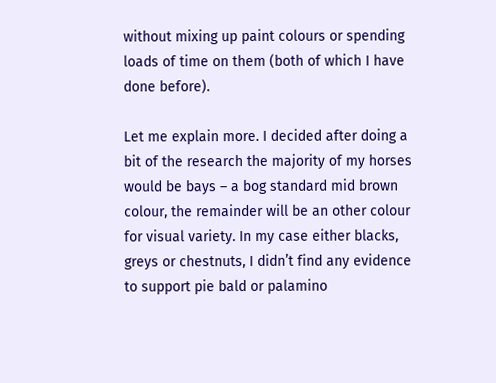without mixing up paint colours or spending loads of time on them (both of which I have done before).

Let me explain more. I decided after doing a bit of the research the majority of my horses would be bays – a bog standard mid brown colour, the remainder will be an other colour for visual variety. In my case either blacks, greys or chestnuts, I didn’t find any evidence to support pie bald or palamino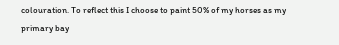colouration. To reflect this I choose to paint 50% of my horses as my primary bay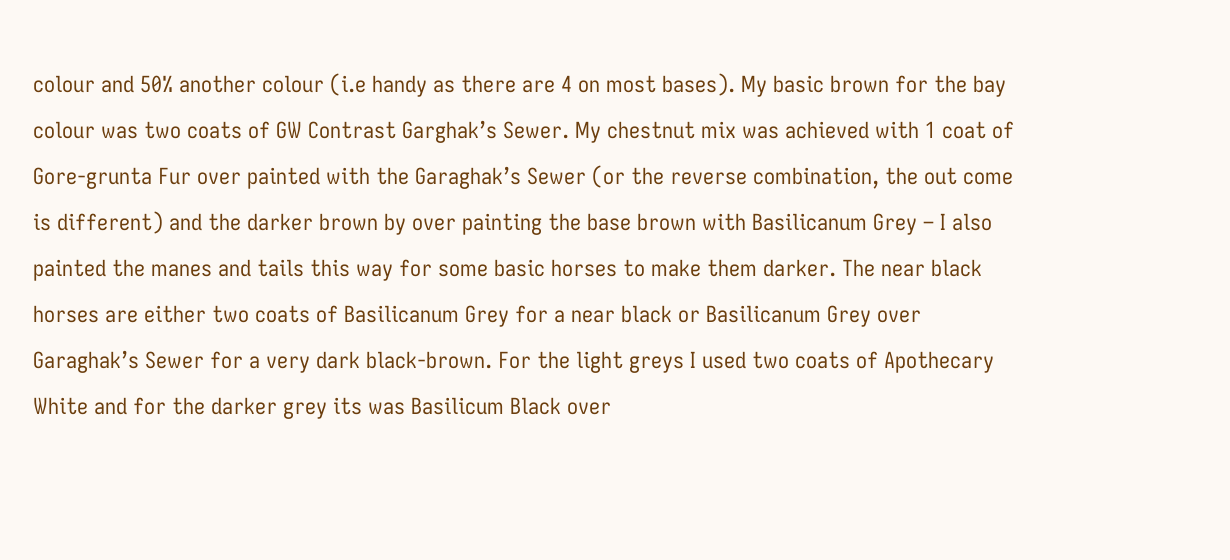colour and 50% another colour (i.e handy as there are 4 on most bases). My basic brown for the bay colour was two coats of GW Contrast Garghak’s Sewer. My chestnut mix was achieved with 1 coat of Gore-grunta Fur over painted with the Garaghak’s Sewer (or the reverse combination, the out come is different) and the darker brown by over painting the base brown with Basilicanum Grey – I also painted the manes and tails this way for some basic horses to make them darker. The near black horses are either two coats of Basilicanum Grey for a near black or Basilicanum Grey over Garaghak’s Sewer for a very dark black-brown. For the light greys I used two coats of Apothecary White and for the darker grey its was Basilicum Black over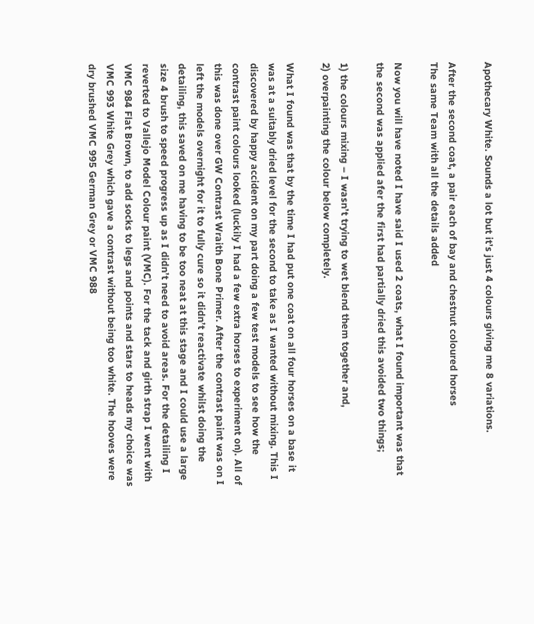Apothecary White. Sounds a lot but it’s just 4 colours giving me 8 variations.

After the second coat, a pair each of bay and chestnut coloured horses
The same Team with all the details added

Now you will have noted I have said I used 2 coats, what I found important was that the second was applied afer the first had partially dried this avoided two things;

1) the colours mixing – I wasn’t trying to wet blend them together and,
2) overpainting the colour below completely.

What I found was that by the time I had put one coat on all four horses on a base it was at a suitably dried level for the second to take as I wanted without mixing. This I discovered by happy accident on my part doing a few test models to see how the contrast paint colours looked (luckily I had a few extra horses to experiment on). All of this was done over GW Contrast Wraith Bone Primer. After the contrast paint was on I left the models overnight for it to fully cure so it didn’t reactivate whilst doing the detailing, this saved on me having to be too neat at this stage and I could use a large size 4 brush to speed progress up as I didn’t need to avoid areas. For the detailing I reverted to Vallejo Model Colour paint (VMC). For the tack and girth strap I went with VMC 984 Flat Brown, to add socks to legs and points and stars to heads my choice was VMC 993 White Grey which gave a contrast without being too white. The hooves were dry brushed VMC 995 German Grey or VMC 988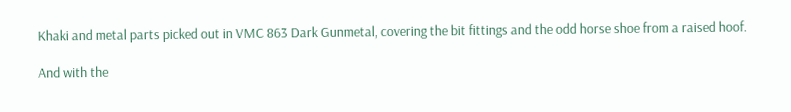Khaki and metal parts picked out in VMC 863 Dark Gunmetal, covering the bit fittings and the odd horse shoe from a raised hoof.

And with the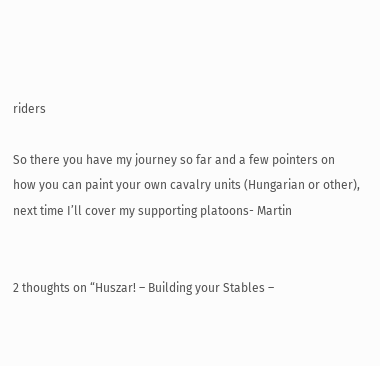riders

So there you have my journey so far and a few pointers on how you can paint your own cavalry units (Hungarian or other), next time I’ll cover my supporting platoons- Martin


2 thoughts on “Huszar! – Building your Stables –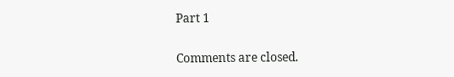Part 1

Comments are closed.